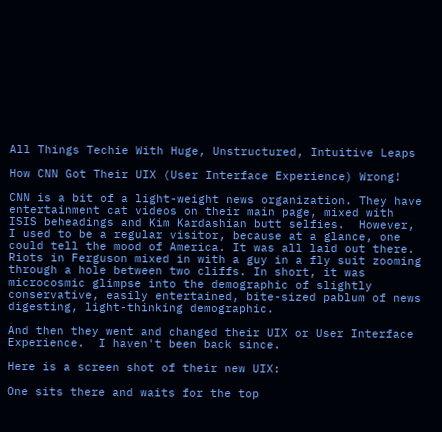All Things Techie With Huge, Unstructured, Intuitive Leaps

How CNN Got Their UIX (User Interface Experience) Wrong!

CNN is a bit of a light-weight news organization. They have entertainment cat videos on their main page, mixed with ISIS beheadings and Kim Kardashian butt selfies.  However, I used to be a regular visitor, because at a glance, one could tell the mood of America. It was all laid out there. Riots in Ferguson mixed in with a guy in a fly suit zooming through a hole between two cliffs. In short, it was microcosmic glimpse into the demographic of slightly conservative, easily entertained, bite-sized pablum of news digesting, light-thinking demographic.

And then they went and changed their UIX or User Interface Experience.  I haven't been back since.

Here is a screen shot of their new UIX:

One sits there and waits for the top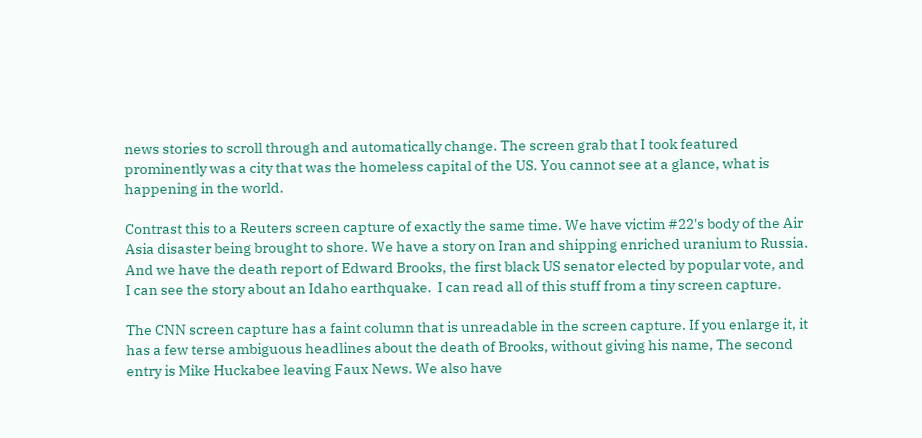news stories to scroll through and automatically change. The screen grab that I took featured prominently was a city that was the homeless capital of the US. You cannot see at a glance, what is happening in the world.

Contrast this to a Reuters screen capture of exactly the same time. We have victim #22's body of the Air Asia disaster being brought to shore. We have a story on Iran and shipping enriched uranium to Russia. And we have the death report of Edward Brooks, the first black US senator elected by popular vote, and I can see the story about an Idaho earthquake.  I can read all of this stuff from a tiny screen capture.

The CNN screen capture has a faint column that is unreadable in the screen capture. If you enlarge it, it has a few terse ambiguous headlines about the death of Brooks, without giving his name, The second entry is Mike Huckabee leaving Faux News. We also have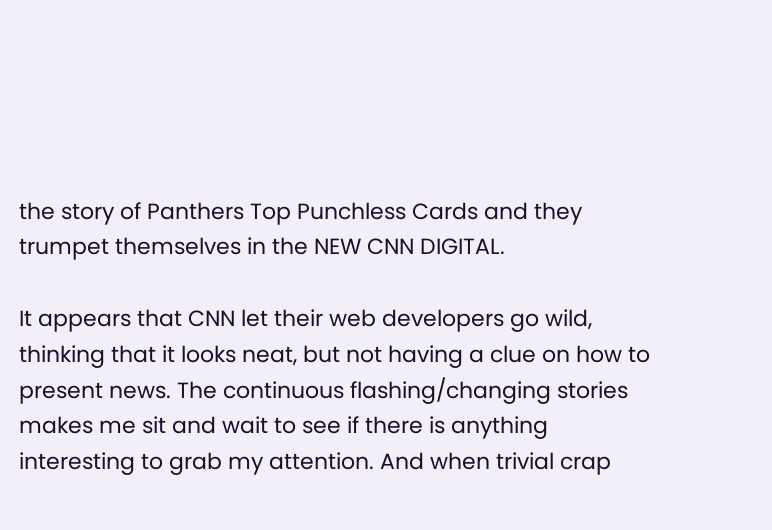the story of Panthers Top Punchless Cards and they trumpet themselves in the NEW CNN DIGITAL.

It appears that CNN let their web developers go wild, thinking that it looks neat, but not having a clue on how to present news. The continuous flashing/changing stories makes me sit and wait to see if there is anything interesting to grab my attention. And when trivial crap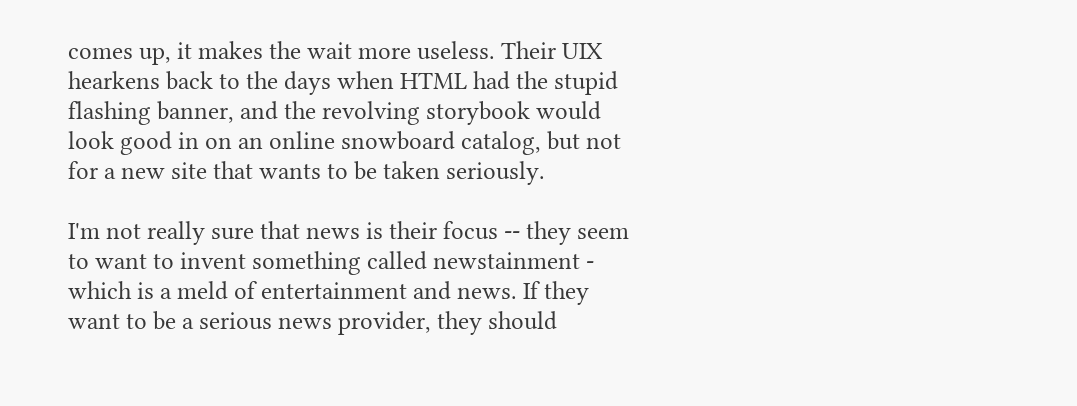comes up, it makes the wait more useless. Their UIX hearkens back to the days when HTML had the stupid flashing banner, and the revolving storybook would look good in on an online snowboard catalog, but not for a new site that wants to be taken seriously.

I'm not really sure that news is their focus -- they seem to want to invent something called newstainment - which is a meld of entertainment and news. If they want to be a serious news provider, they should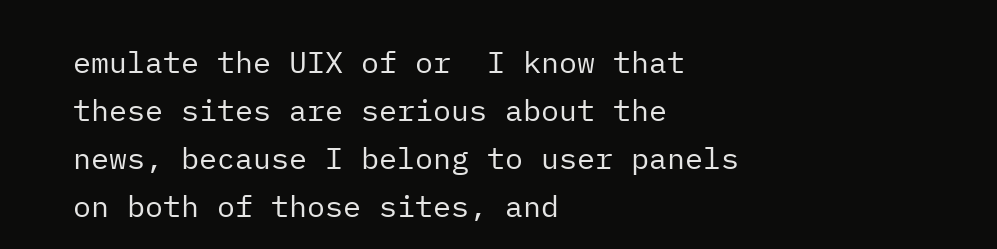emulate the UIX of or  I know that these sites are serious about the news, because I belong to user panels on both of those sites, and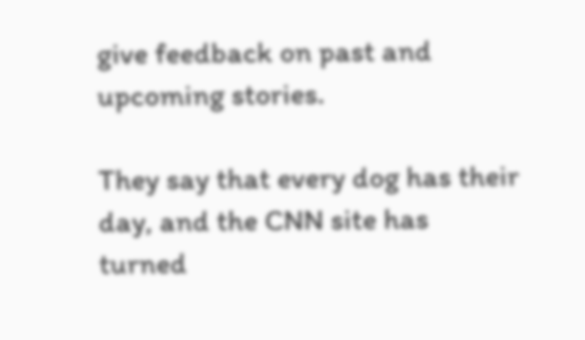give feedback on past and upcoming stories.

They say that every dog has their day, and the CNN site has turned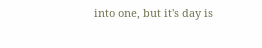into one, but it's day is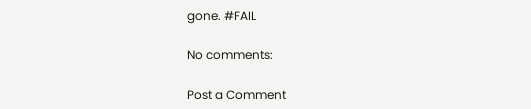gone. #FAIL

No comments:

Post a Comment